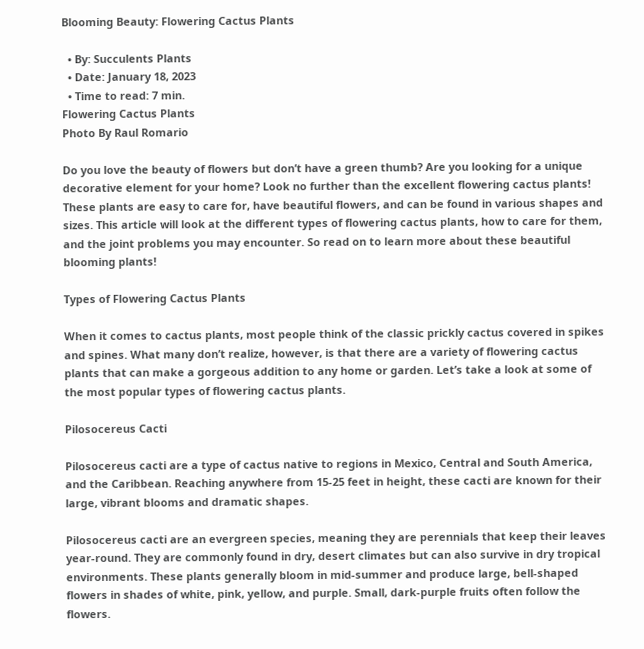Blooming Beauty: Flowering Cactus Plants

  • By: Succulents Plants
  • Date: January 18, 2023
  • Time to read: 7 min.
Flowering Cactus Plants
Photo By Raul Romario

Do you love the beauty of flowers but don’t have a green thumb? Are you looking for a unique decorative element for your home? Look no further than the excellent flowering cactus plants! These plants are easy to care for, have beautiful flowers, and can be found in various shapes and sizes. This article will look at the different types of flowering cactus plants, how to care for them, and the joint problems you may encounter. So read on to learn more about these beautiful blooming plants!

Types of Flowering Cactus Plants

When it comes to cactus plants, most people think of the classic prickly cactus covered in spikes and spines. What many don’t realize, however, is that there are a variety of flowering cactus plants that can make a gorgeous addition to any home or garden. Let’s take a look at some of the most popular types of flowering cactus plants.

Pilosocereus Cacti

Pilosocereus cacti are a type of cactus native to regions in Mexico, Central and South America, and the Caribbean. Reaching anywhere from 15-25 feet in height, these cacti are known for their large, vibrant blooms and dramatic shapes.

Pilosocereus cacti are an evergreen species, meaning they are perennials that keep their leaves year-round. They are commonly found in dry, desert climates but can also survive in dry tropical environments. These plants generally bloom in mid-summer and produce large, bell-shaped flowers in shades of white, pink, yellow, and purple. Small, dark-purple fruits often follow the flowers.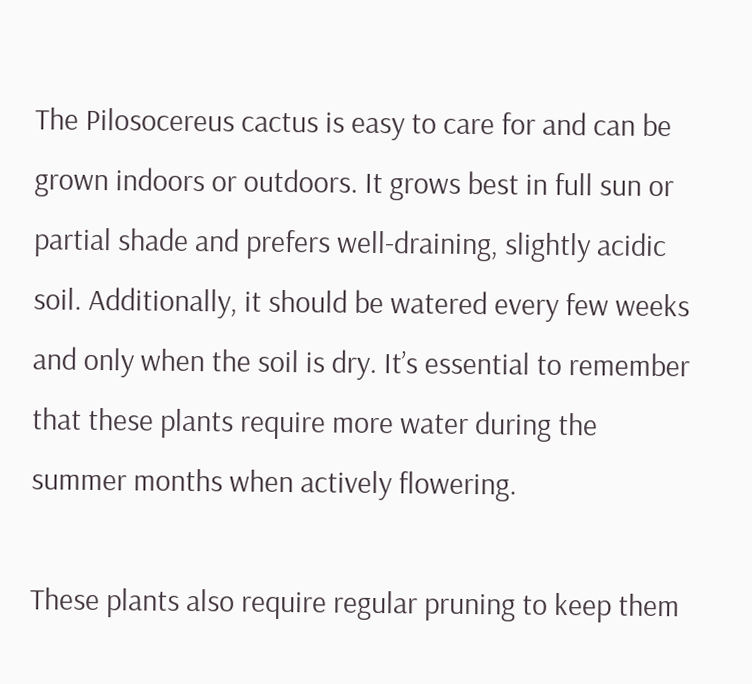The Pilosocereus cactus is easy to care for and can be grown indoors or outdoors. It grows best in full sun or partial shade and prefers well-draining, slightly acidic soil. Additionally, it should be watered every few weeks and only when the soil is dry. It’s essential to remember that these plants require more water during the summer months when actively flowering.

These plants also require regular pruning to keep them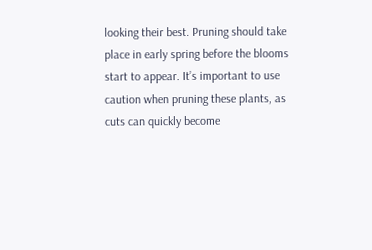looking their best. Pruning should take place in early spring before the blooms start to appear. It’s important to use caution when pruning these plants, as cuts can quickly become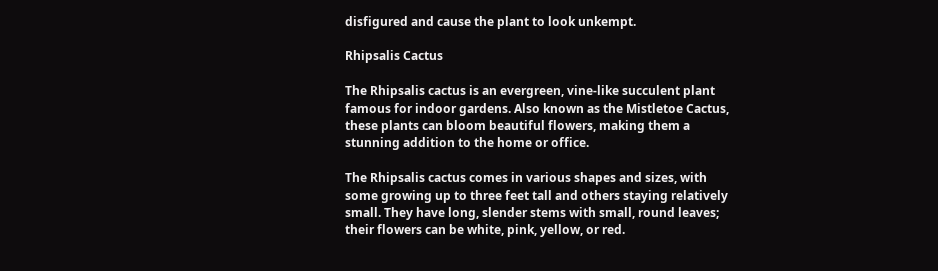disfigured and cause the plant to look unkempt.

Rhipsalis Cactus

The Rhipsalis cactus is an evergreen, vine-like succulent plant famous for indoor gardens. Also known as the Mistletoe Cactus, these plants can bloom beautiful flowers, making them a stunning addition to the home or office.

The Rhipsalis cactus comes in various shapes and sizes, with some growing up to three feet tall and others staying relatively small. They have long, slender stems with small, round leaves; their flowers can be white, pink, yellow, or red.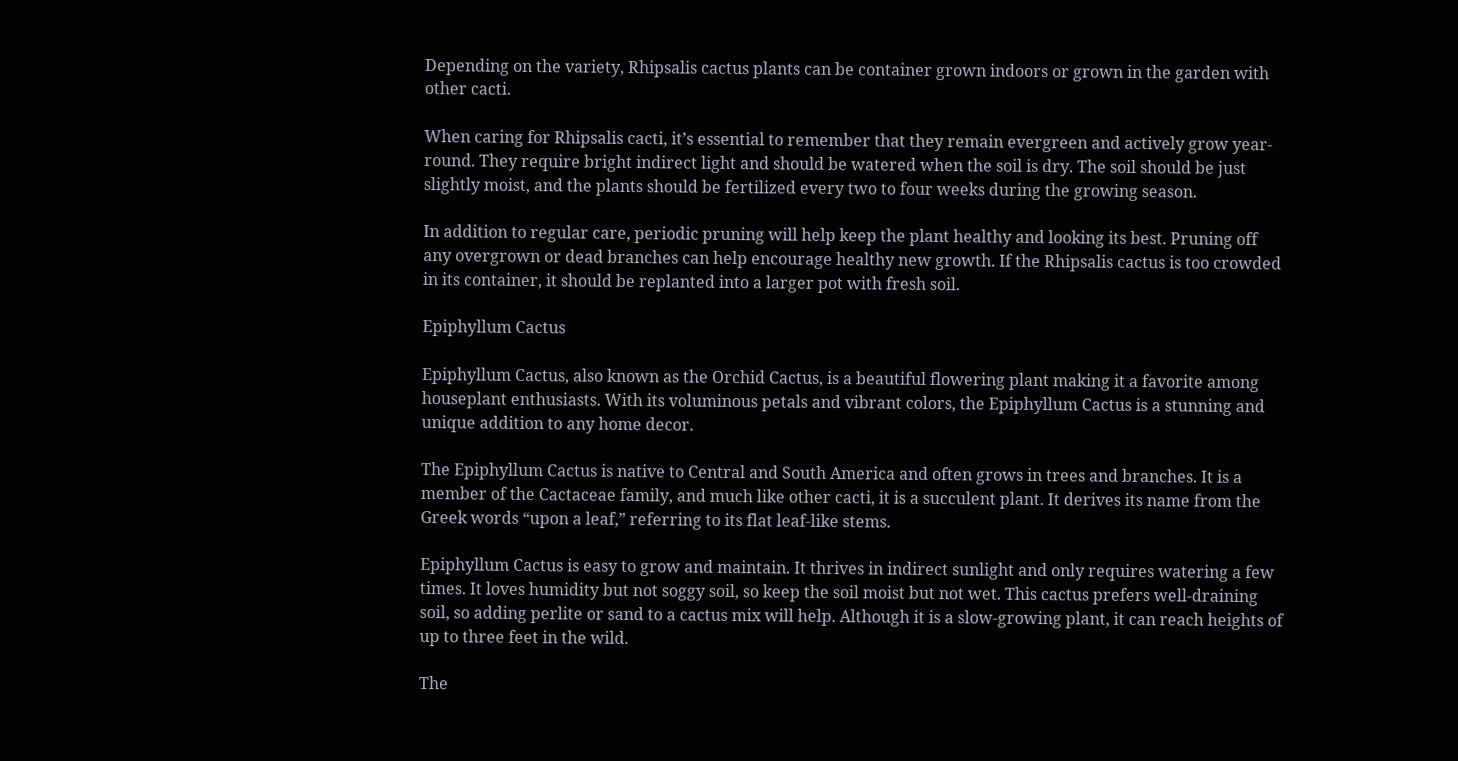Depending on the variety, Rhipsalis cactus plants can be container grown indoors or grown in the garden with other cacti.

When caring for Rhipsalis cacti, it’s essential to remember that they remain evergreen and actively grow year-round. They require bright indirect light and should be watered when the soil is dry. The soil should be just slightly moist, and the plants should be fertilized every two to four weeks during the growing season.

In addition to regular care, periodic pruning will help keep the plant healthy and looking its best. Pruning off any overgrown or dead branches can help encourage healthy new growth. If the Rhipsalis cactus is too crowded in its container, it should be replanted into a larger pot with fresh soil.

Epiphyllum Cactus

Epiphyllum Cactus, also known as the Orchid Cactus, is a beautiful flowering plant making it a favorite among houseplant enthusiasts. With its voluminous petals and vibrant colors, the Epiphyllum Cactus is a stunning and unique addition to any home decor.

The Epiphyllum Cactus is native to Central and South America and often grows in trees and branches. It is a member of the Cactaceae family, and much like other cacti, it is a succulent plant. It derives its name from the Greek words “upon a leaf,” referring to its flat leaf-like stems.

Epiphyllum Cactus is easy to grow and maintain. It thrives in indirect sunlight and only requires watering a few times. It loves humidity but not soggy soil, so keep the soil moist but not wet. This cactus prefers well-draining soil, so adding perlite or sand to a cactus mix will help. Although it is a slow-growing plant, it can reach heights of up to three feet in the wild.

The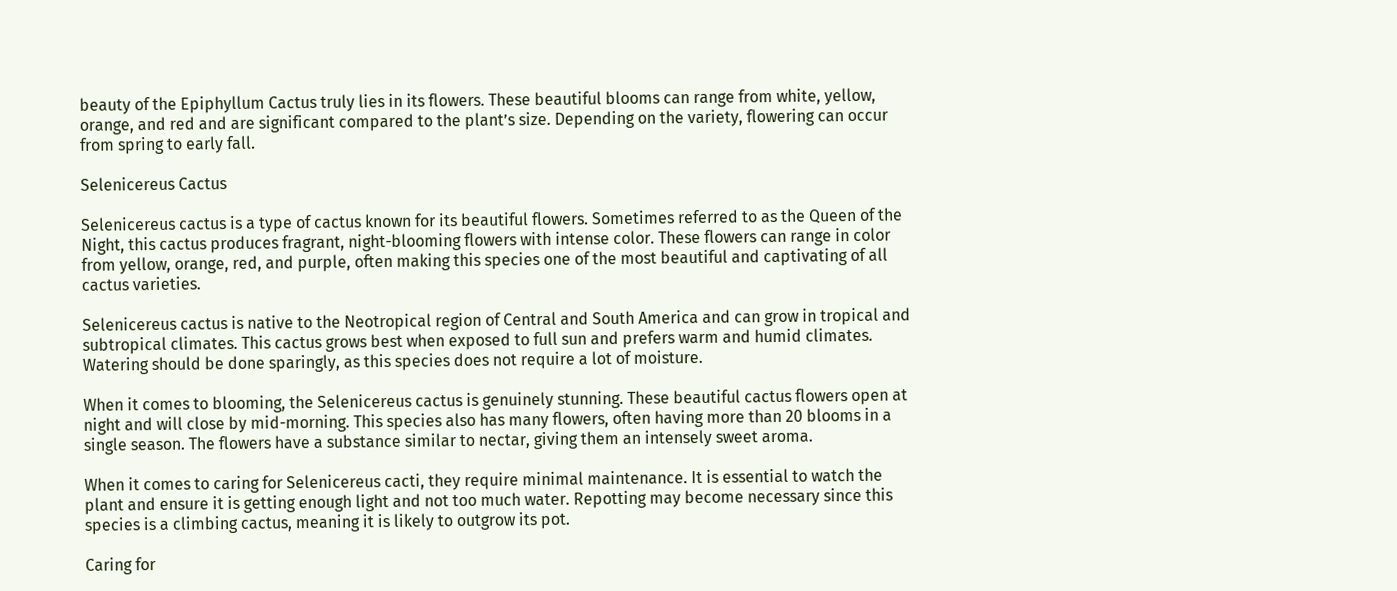beauty of the Epiphyllum Cactus truly lies in its flowers. These beautiful blooms can range from white, yellow, orange, and red and are significant compared to the plant’s size. Depending on the variety, flowering can occur from spring to early fall.

Selenicereus Cactus

Selenicereus cactus is a type of cactus known for its beautiful flowers. Sometimes referred to as the Queen of the Night, this cactus produces fragrant, night-blooming flowers with intense color. These flowers can range in color from yellow, orange, red, and purple, often making this species one of the most beautiful and captivating of all cactus varieties.

Selenicereus cactus is native to the Neotropical region of Central and South America and can grow in tropical and subtropical climates. This cactus grows best when exposed to full sun and prefers warm and humid climates. Watering should be done sparingly, as this species does not require a lot of moisture.

When it comes to blooming, the Selenicereus cactus is genuinely stunning. These beautiful cactus flowers open at night and will close by mid-morning. This species also has many flowers, often having more than 20 blooms in a single season. The flowers have a substance similar to nectar, giving them an intensely sweet aroma.

When it comes to caring for Selenicereus cacti, they require minimal maintenance. It is essential to watch the plant and ensure it is getting enough light and not too much water. Repotting may become necessary since this species is a climbing cactus, meaning it is likely to outgrow its pot.

Caring for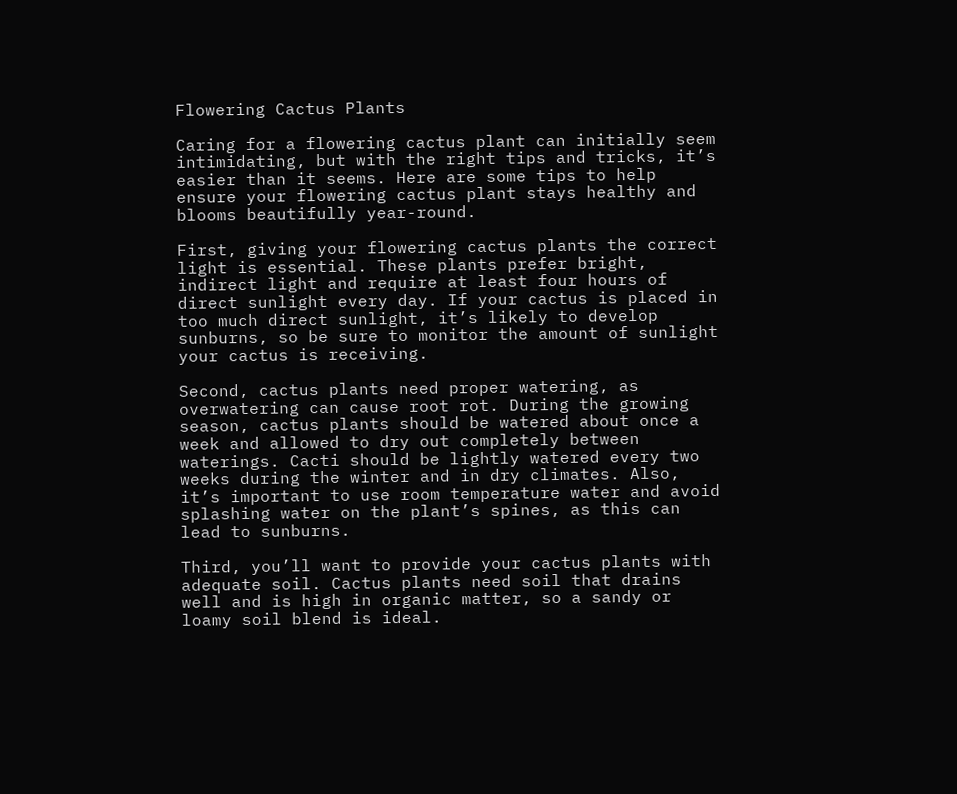Flowering Cactus Plants

Caring for a flowering cactus plant can initially seem intimidating, but with the right tips and tricks, it’s easier than it seems. Here are some tips to help ensure your flowering cactus plant stays healthy and blooms beautifully year-round.

First, giving your flowering cactus plants the correct light is essential. These plants prefer bright, indirect light and require at least four hours of direct sunlight every day. If your cactus is placed in too much direct sunlight, it’s likely to develop sunburns, so be sure to monitor the amount of sunlight your cactus is receiving.

Second, cactus plants need proper watering, as overwatering can cause root rot. During the growing season, cactus plants should be watered about once a week and allowed to dry out completely between waterings. Cacti should be lightly watered every two weeks during the winter and in dry climates. Also, it’s important to use room temperature water and avoid splashing water on the plant’s spines, as this can lead to sunburns.

Third, you’ll want to provide your cactus plants with adequate soil. Cactus plants need soil that drains well and is high in organic matter, so a sandy or loamy soil blend is ideal.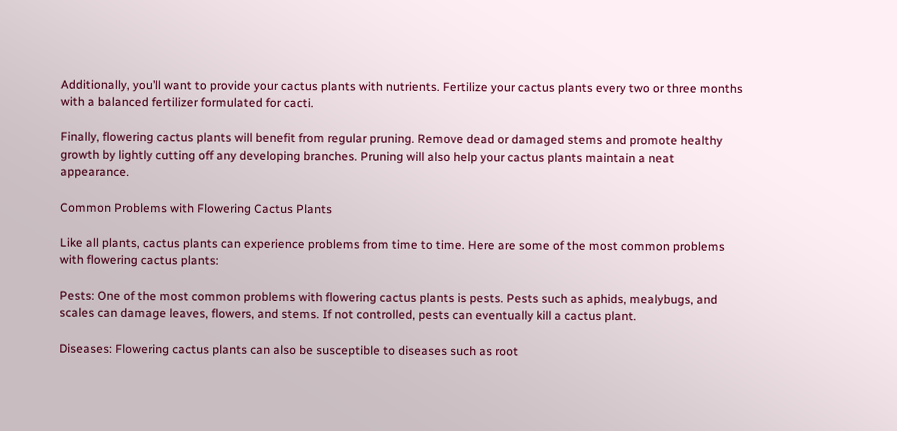Additionally, you’ll want to provide your cactus plants with nutrients. Fertilize your cactus plants every two or three months with a balanced fertilizer formulated for cacti.

Finally, flowering cactus plants will benefit from regular pruning. Remove dead or damaged stems and promote healthy growth by lightly cutting off any developing branches. Pruning will also help your cactus plants maintain a neat appearance.

Common Problems with Flowering Cactus Plants

Like all plants, cactus plants can experience problems from time to time. Here are some of the most common problems with flowering cactus plants:

Pests: One of the most common problems with flowering cactus plants is pests. Pests such as aphids, mealybugs, and scales can damage leaves, flowers, and stems. If not controlled, pests can eventually kill a cactus plant.

Diseases: Flowering cactus plants can also be susceptible to diseases such as root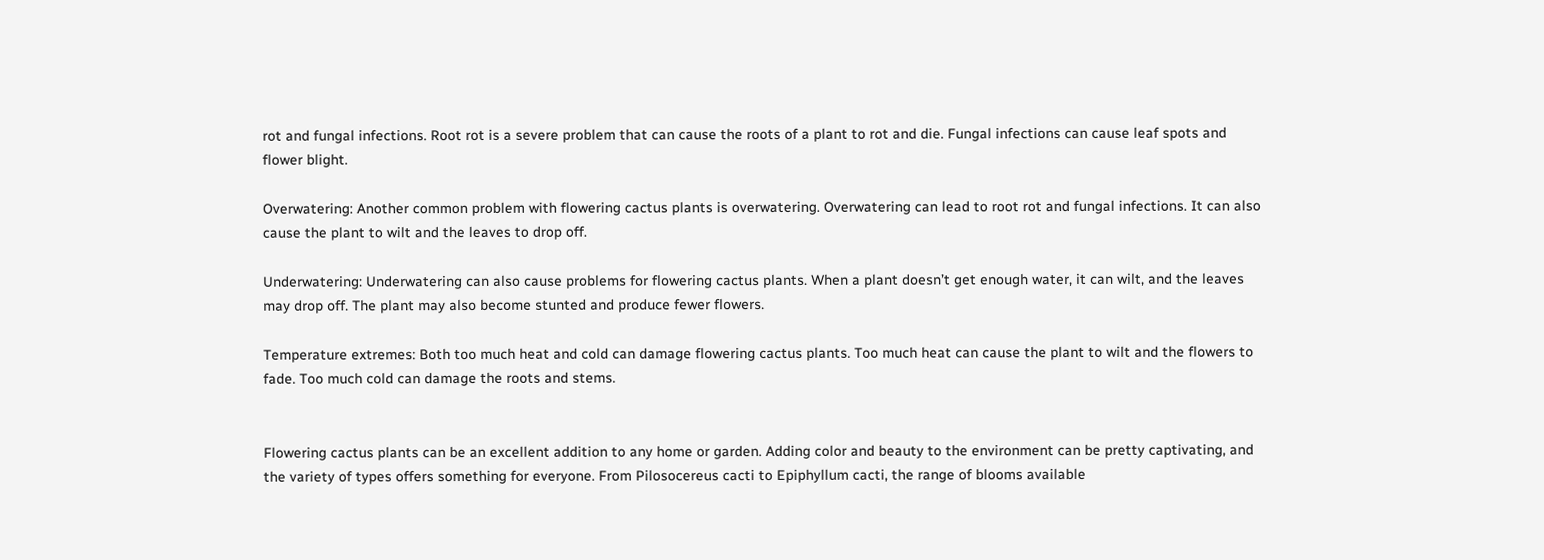rot and fungal infections. Root rot is a severe problem that can cause the roots of a plant to rot and die. Fungal infections can cause leaf spots and flower blight.

Overwatering: Another common problem with flowering cactus plants is overwatering. Overwatering can lead to root rot and fungal infections. It can also cause the plant to wilt and the leaves to drop off.

Underwatering: Underwatering can also cause problems for flowering cactus plants. When a plant doesn’t get enough water, it can wilt, and the leaves may drop off. The plant may also become stunted and produce fewer flowers.

Temperature extremes: Both too much heat and cold can damage flowering cactus plants. Too much heat can cause the plant to wilt and the flowers to fade. Too much cold can damage the roots and stems.


Flowering cactus plants can be an excellent addition to any home or garden. Adding color and beauty to the environment can be pretty captivating, and the variety of types offers something for everyone. From Pilosocereus cacti to Epiphyllum cacti, the range of blooms available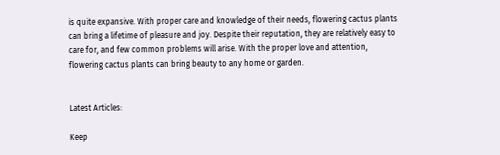is quite expansive. With proper care and knowledge of their needs, flowering cactus plants can bring a lifetime of pleasure and joy. Despite their reputation, they are relatively easy to care for, and few common problems will arise. With the proper love and attention, flowering cactus plants can bring beauty to any home or garden.


Latest Articles:

Keep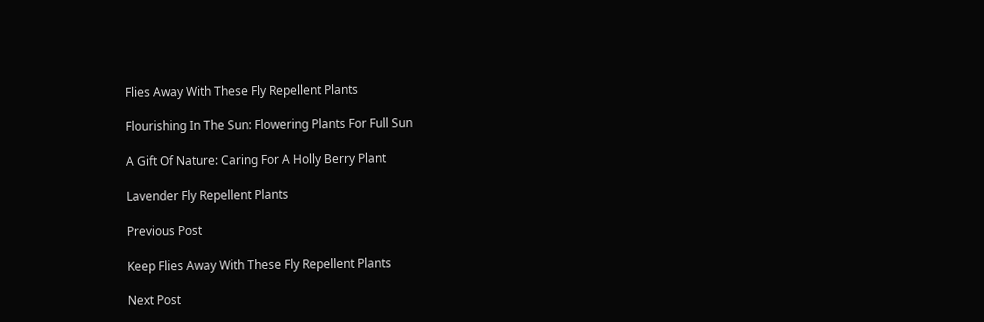Flies Away With These Fly Repellent Plants

Flourishing In The Sun: Flowering Plants For Full Sun

A Gift Of Nature: Caring For A Holly Berry Plant

Lavender Fly Repellent Plants

Previous Post

Keep Flies Away With These Fly Repellent Plants

Next Post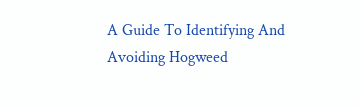A Guide To Identifying And Avoiding Hogweed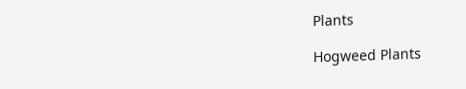Plants

Hogweed Plants